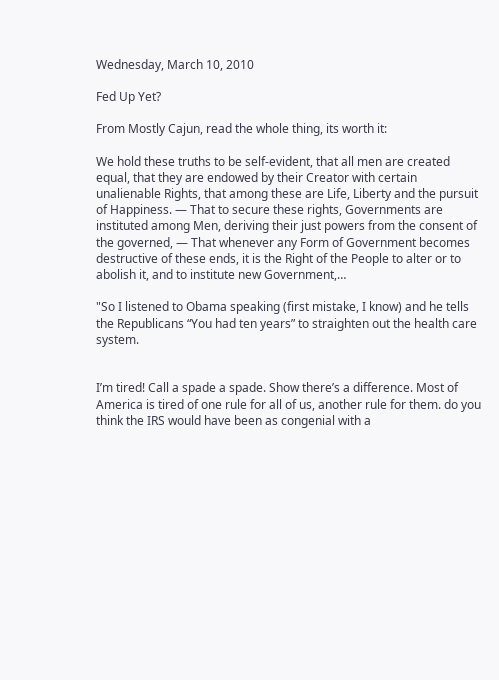Wednesday, March 10, 2010

Fed Up Yet?

From Mostly Cajun, read the whole thing, its worth it:

We hold these truths to be self-evident, that all men are created equal, that they are endowed by their Creator with certain unalienable Rights, that among these are Life, Liberty and the pursuit of Happiness. — That to secure these rights, Governments are instituted among Men, deriving their just powers from the consent of the governed, — That whenever any Form of Government becomes destructive of these ends, it is the Right of the People to alter or to abolish it, and to institute new Government,…

"So I listened to Obama speaking (first mistake, I know) and he tells the Republicans “You had ten years” to straighten out the health care system.


I’m tired! Call a spade a spade. Show there’s a difference. Most of America is tired of one rule for all of us, another rule for them. do you think the IRS would have been as congenial with a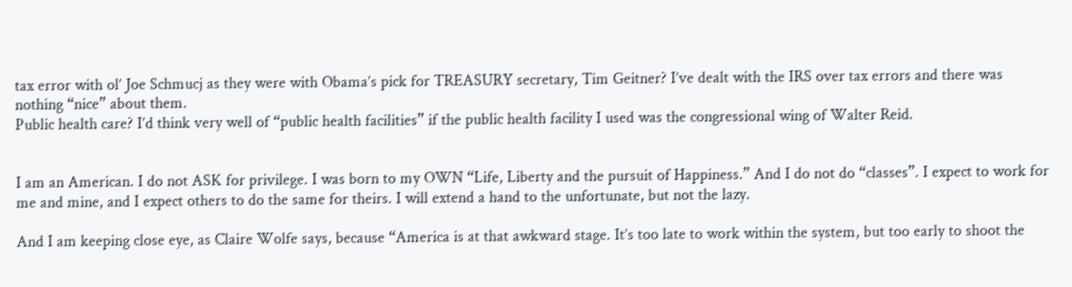tax error with ol’ Joe Schmucj as they were with Obama’s pick for TREASURY secretary, Tim Geitner? I’ve dealt with the IRS over tax errors and there was nothing “nice” about them.
Public health care? I’d think very well of “public health facilities” if the public health facility I used was the congressional wing of Walter Reid.


I am an American. I do not ASK for privilege. I was born to my OWN “Life, Liberty and the pursuit of Happiness.” And I do not do “classes”. I expect to work for me and mine, and I expect others to do the same for theirs. I will extend a hand to the unfortunate, but not the lazy.

And I am keeping close eye, as Claire Wolfe says, because “America is at that awkward stage. It’s too late to work within the system, but too early to shoot the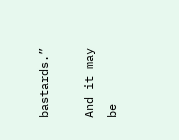bastards.”

And it may be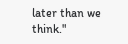later than we think."